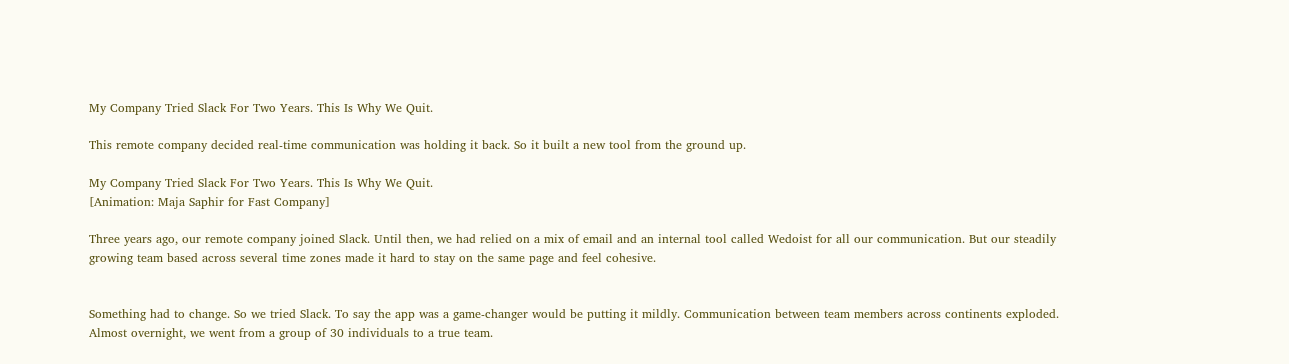My Company Tried Slack For Two Years. This Is Why We Quit.

This remote company decided real-time communication was holding it back. So it built a new tool from the ground up.

My Company Tried Slack For Two Years. This Is Why We Quit.
[Animation: Maja Saphir for Fast Company]

Three years ago, our remote company joined Slack. Until then, we had relied on a mix of email and an internal tool called Wedoist for all our communication. But our steadily growing team based across several time zones made it hard to stay on the same page and feel cohesive.


Something had to change. So we tried Slack. To say the app was a game-changer would be putting it mildly. Communication between team members across continents exploded. Almost overnight, we went from a group of 30 individuals to a true team.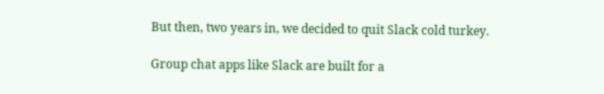But then, two years in, we decided to quit Slack cold turkey.

Group chat apps like Slack are built for a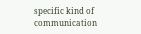specific kind of communication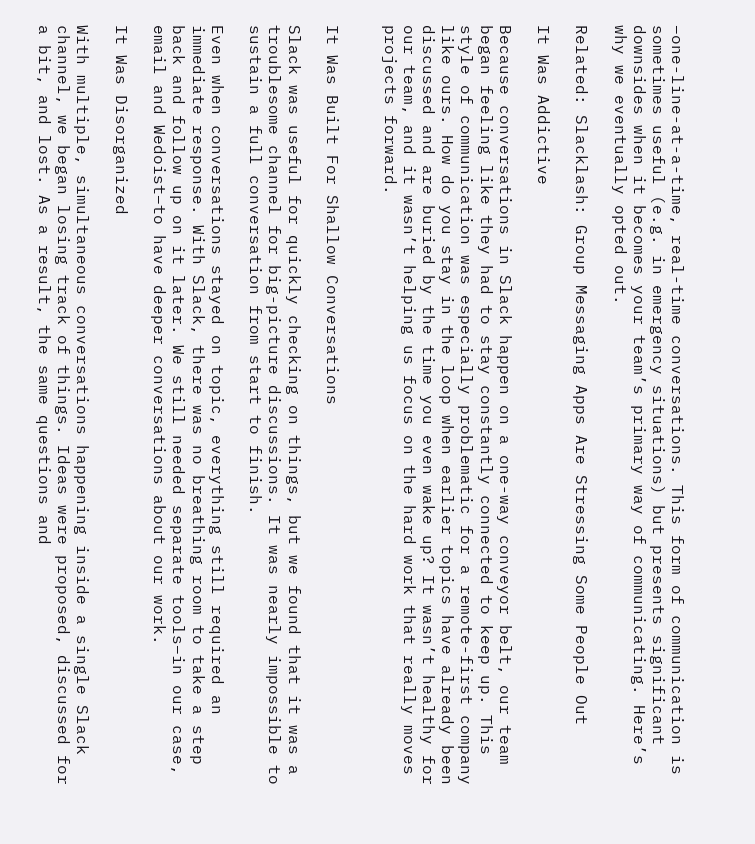–one-line-at-a-time, real-time conversations. This form of communication is sometimes useful (e.g. in emergency situations) but presents significant downsides when it becomes your team’s primary way of communicating. Here’s why we eventually opted out.

Related: Slacklash: Group Messaging Apps Are Stressing Some People Out

It Was Addictive

Because conversations in Slack happen on a one-way conveyor belt, our team began feeling like they had to stay constantly connected to keep up. This style of communication was especially problematic for a remote-first company like ours. How do you stay in the loop when earlier topics have already been discussed and are buried by the time you even wake up? It wasn’t healthy for our team, and it wasn’t helping us focus on the hard work that really moves projects forward.


It Was Built For Shallow Conversations

Slack was useful for quickly checking on things, but we found that it was a troublesome channel for big-picture discussions. It was nearly impossible to sustain a full conversation from start to finish.

Even when conversations stayed on topic, everything still required an immediate response. With Slack, there was no breathing room to take a step back and follow up on it later. We still needed separate tools–in our case, email and Wedoist–to have deeper conversations about our work.

It Was Disorganized

With multiple, simultaneous conversations happening inside a single Slack channel, we began losing track of things. Ideas were proposed, discussed for a bit, and lost. As a result, the same questions and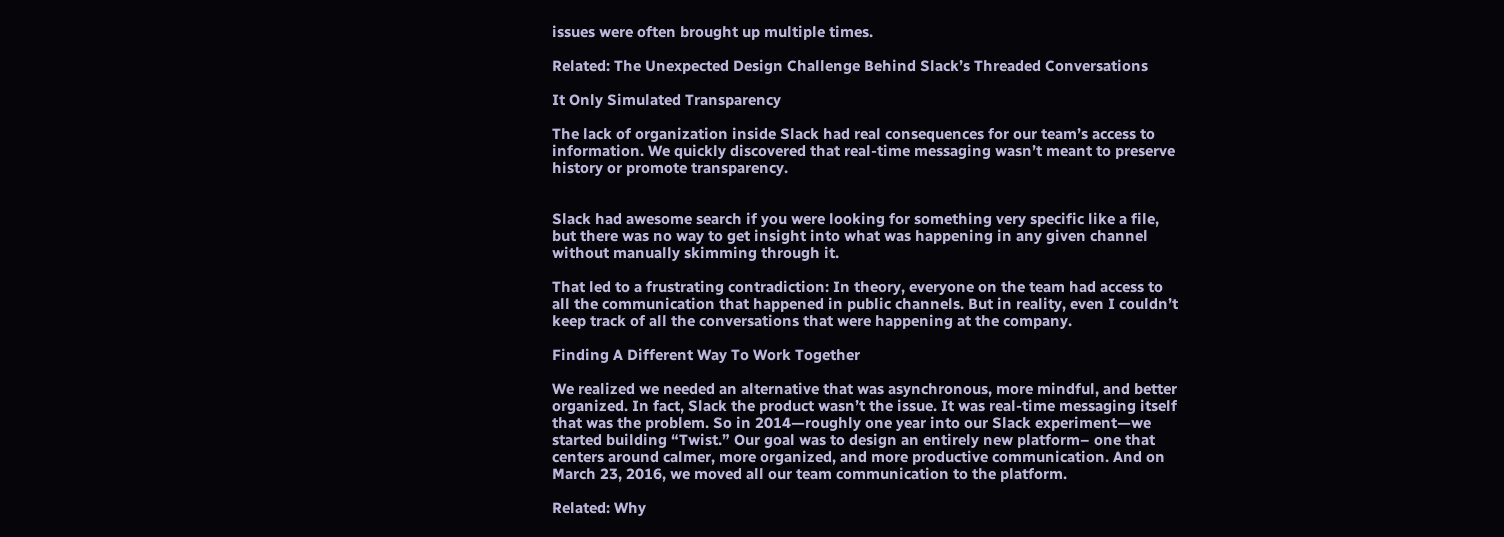issues were often brought up multiple times.

Related: The Unexpected Design Challenge Behind Slack’s Threaded Conversations

It Only Simulated Transparency

The lack of organization inside Slack had real consequences for our team’s access to information. We quickly discovered that real-time messaging wasn’t meant to preserve history or promote transparency.


Slack had awesome search if you were looking for something very specific like a file, but there was no way to get insight into what was happening in any given channel without manually skimming through it.

That led to a frustrating contradiction: In theory, everyone on the team had access to all the communication that happened in public channels. But in reality, even I couldn’t keep track of all the conversations that were happening at the company.

Finding A Different Way To Work Together

We realized we needed an alternative that was asynchronous, more mindful, and better organized. In fact, Slack the product wasn’t the issue. It was real-time messaging itself that was the problem. So in 2014—roughly one year into our Slack experiment—we started building “Twist.” Our goal was to design an entirely new platform– one that centers around calmer, more organized, and more productive communication. And on March 23, 2016, we moved all our team communication to the platform.

Related: Why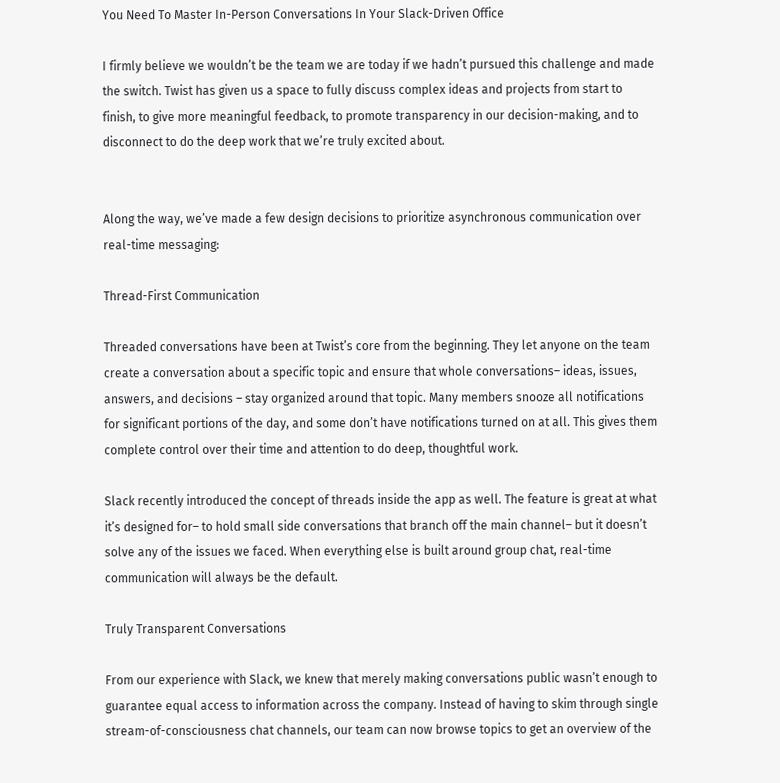You Need To Master In-Person Conversations In Your Slack-Driven Office

I firmly believe we wouldn’t be the team we are today if we hadn’t pursued this challenge and made the switch. Twist has given us a space to fully discuss complex ideas and projects from start to finish, to give more meaningful feedback, to promote transparency in our decision-making, and to disconnect to do the deep work that we’re truly excited about.


Along the way, we’ve made a few design decisions to prioritize asynchronous communication over real-time messaging:

Thread-First Communication

Threaded conversations have been at Twist’s core from the beginning. They let anyone on the team create a conversation about a specific topic and ensure that whole conversations– ideas, issues, answers, and decisions – stay organized around that topic. Many members snooze all notifications for significant portions of the day, and some don’t have notifications turned on at all. This gives them complete control over their time and attention to do deep, thoughtful work.

Slack recently introduced the concept of threads inside the app as well. The feature is great at what it’s designed for– to hold small side conversations that branch off the main channel– but it doesn’t solve any of the issues we faced. When everything else is built around group chat, real-time communication will always be the default.

Truly Transparent Conversations

From our experience with Slack, we knew that merely making conversations public wasn’t enough to guarantee equal access to information across the company. Instead of having to skim through single stream-of-consciousness chat channels, our team can now browse topics to get an overview of the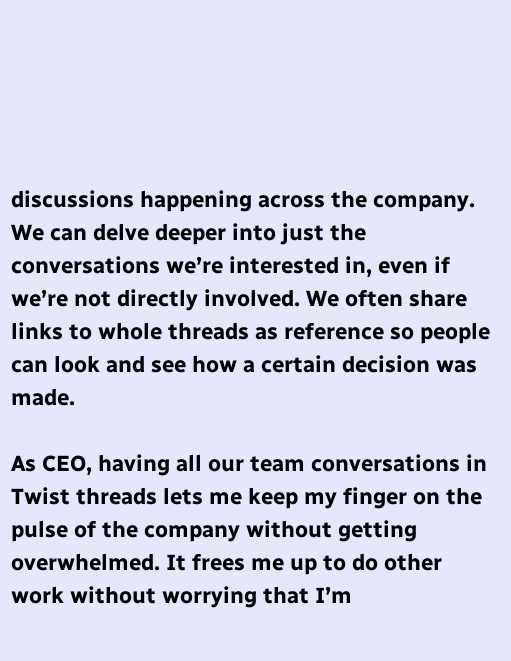discussions happening across the company. We can delve deeper into just the conversations we’re interested in, even if we’re not directly involved. We often share links to whole threads as reference so people can look and see how a certain decision was made.

As CEO, having all our team conversations in Twist threads lets me keep my finger on the pulse of the company without getting overwhelmed. It frees me up to do other work without worrying that I’m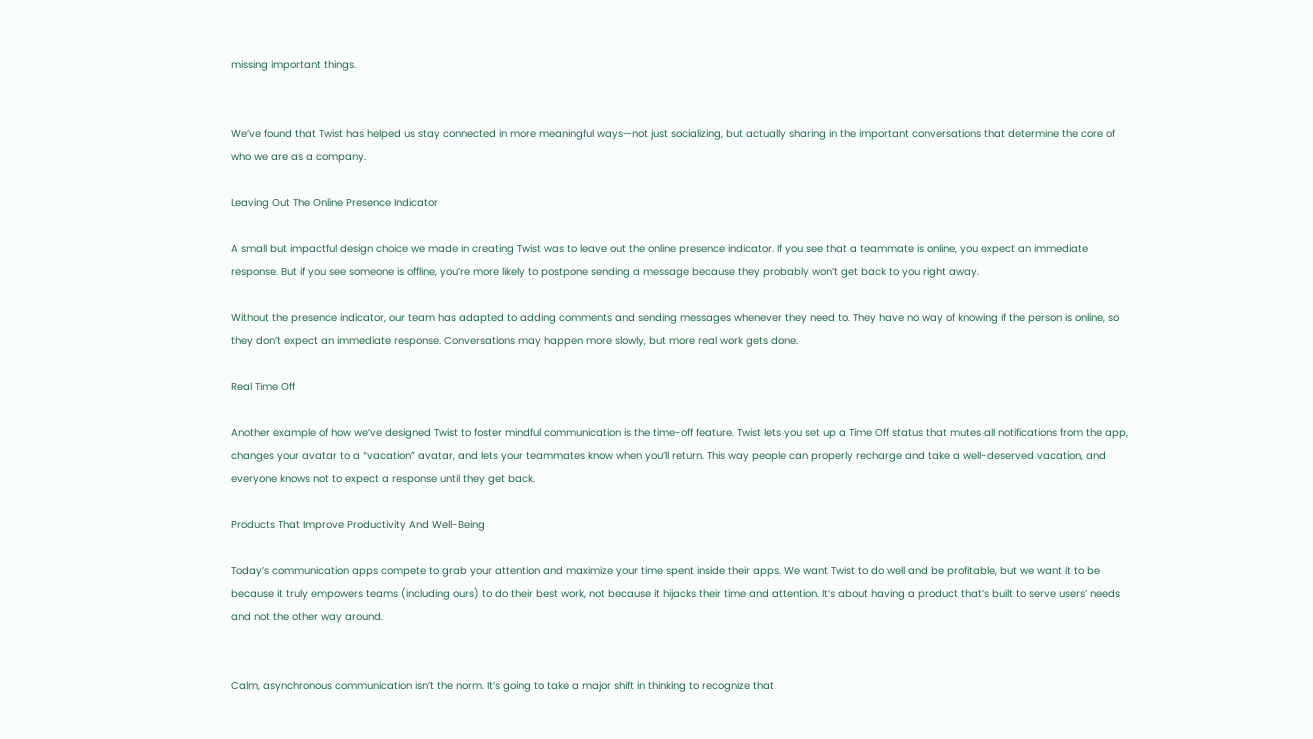missing important things.


We’ve found that Twist has helped us stay connected in more meaningful ways—not just socializing, but actually sharing in the important conversations that determine the core of who we are as a company.

Leaving Out The Online Presence Indicator

A small but impactful design choice we made in creating Twist was to leave out the online presence indicator. If you see that a teammate is online, you expect an immediate response. But if you see someone is offline, you’re more likely to postpone sending a message because they probably won’t get back to you right away.

Without the presence indicator, our team has adapted to adding comments and sending messages whenever they need to. They have no way of knowing if the person is online, so they don’t expect an immediate response. Conversations may happen more slowly, but more real work gets done.

Real Time Off

Another example of how we’ve designed Twist to foster mindful communication is the time-off feature. Twist lets you set up a Time Off status that mutes all notifications from the app, changes your avatar to a “vacation” avatar, and lets your teammates know when you’ll return. This way people can properly recharge and take a well-deserved vacation, and everyone knows not to expect a response until they get back.

Products That Improve Productivity And Well-Being

Today’s communication apps compete to grab your attention and maximize your time spent inside their apps. We want Twist to do well and be profitable, but we want it to be because it truly empowers teams (including ours) to do their best work, not because it hijacks their time and attention. It’s about having a product that’s built to serve users’ needs and not the other way around.


Calm, asynchronous communication isn’t the norm. It’s going to take a major shift in thinking to recognize that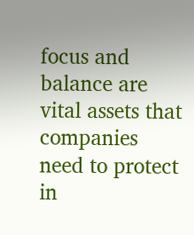focus and balance are vital assets that companies need to protect in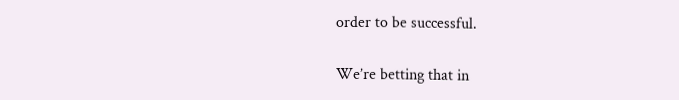order to be successful.

We’re betting that in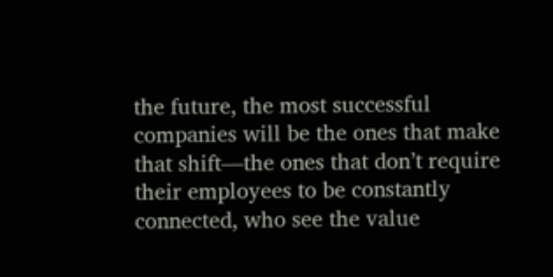the future, the most successful companies will be the ones that make that shift—the ones that don’t require their employees to be constantly connected, who see the value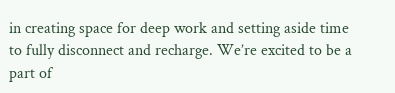in creating space for deep work and setting aside time to fully disconnect and recharge. We’re excited to be a part of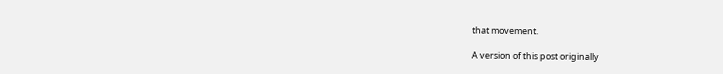that movement.

A version of this post originally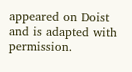appeared on Doist and is adapted with permission.